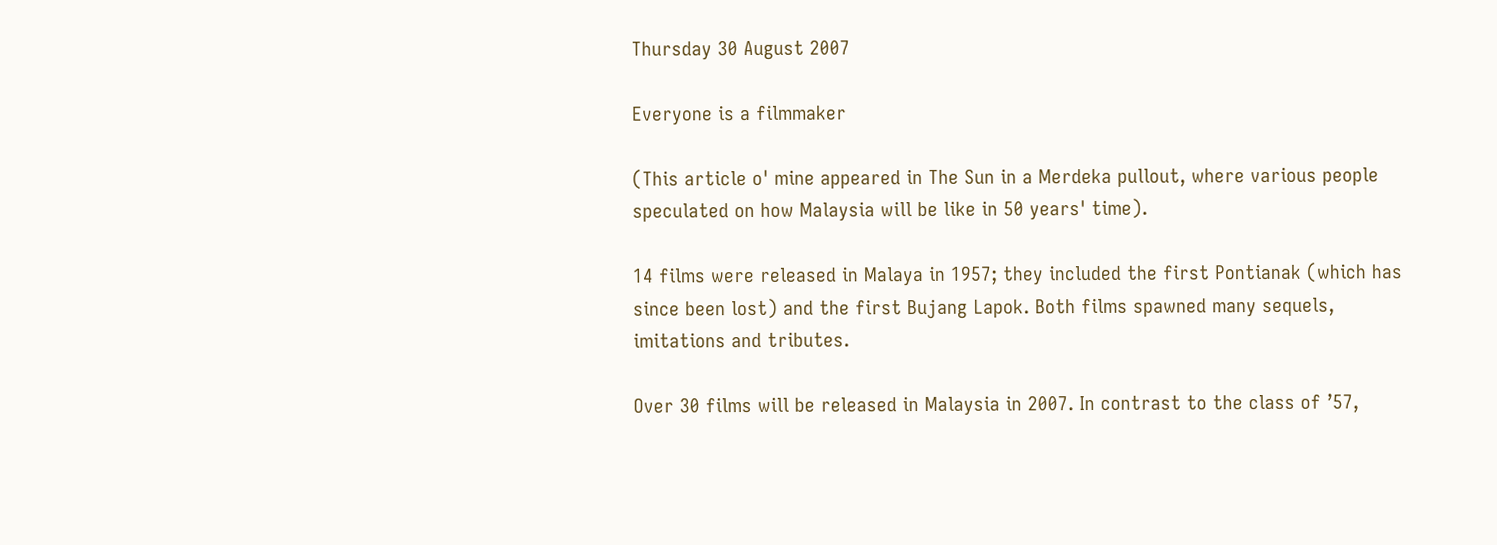Thursday 30 August 2007

Everyone is a filmmaker

(This article o' mine appeared in The Sun in a Merdeka pullout, where various people speculated on how Malaysia will be like in 50 years' time).

14 films were released in Malaya in 1957; they included the first Pontianak (which has since been lost) and the first Bujang Lapok. Both films spawned many sequels, imitations and tributes.

Over 30 films will be released in Malaysia in 2007. In contrast to the class of ’57,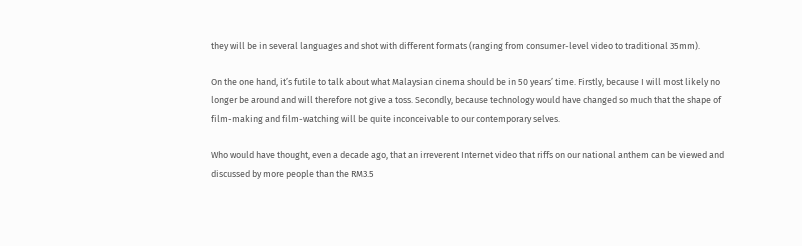they will be in several languages and shot with different formats (ranging from consumer-level video to traditional 35mm).

On the one hand, it’s futile to talk about what Malaysian cinema should be in 50 years’ time. Firstly, because I will most likely no longer be around and will therefore not give a toss. Secondly, because technology would have changed so much that the shape of film-making and film-watching will be quite inconceivable to our contemporary selves.

Who would have thought, even a decade ago, that an irreverent Internet video that riffs on our national anthem can be viewed and discussed by more people than the RM3.5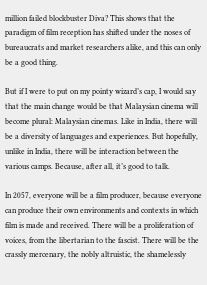million failed blockbuster Diva? This shows that the paradigm of film reception has shifted under the noses of bureaucrats and market researchers alike, and this can only be a good thing.

But if I were to put on my pointy wizard’s cap, I would say that the main change would be that Malaysian cinema will become plural: Malaysian cinemas. Like in India, there will be a diversity of languages and experiences. But hopefully, unlike in India, there will be interaction between the various camps. Because, after all, it’s good to talk.

In 2057, everyone will be a film producer, because everyone can produce their own environments and contexts in which film is made and received. There will be a proliferation of voices, from the libertarian to the fascist. There will be the crassly mercenary, the nobly altruistic, the shamelessly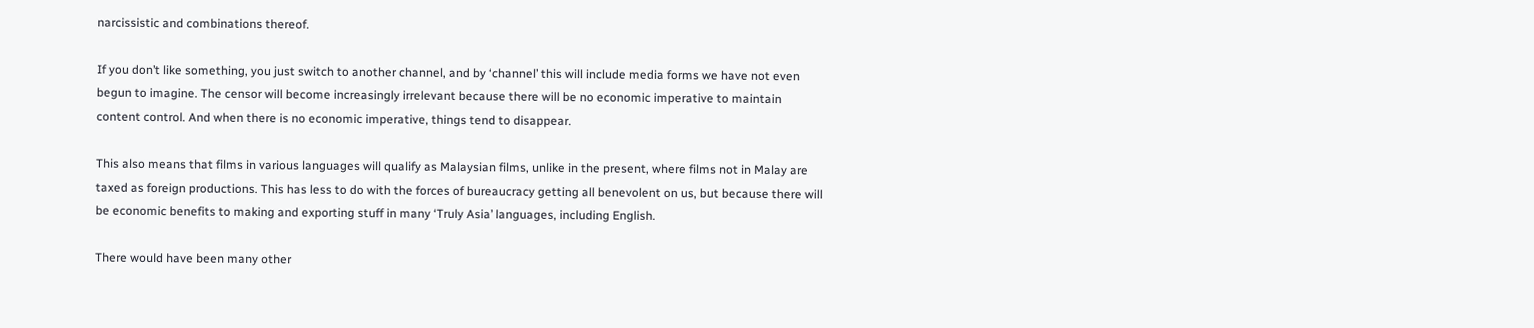narcissistic and combinations thereof.

If you don’t like something, you just switch to another channel, and by ‘channel’ this will include media forms we have not even begun to imagine. The censor will become increasingly irrelevant because there will be no economic imperative to maintain content control. And when there is no economic imperative, things tend to disappear.

This also means that films in various languages will qualify as Malaysian films, unlike in the present, where films not in Malay are taxed as foreign productions. This has less to do with the forces of bureaucracy getting all benevolent on us, but because there will be economic benefits to making and exporting stuff in many ‘Truly Asia’ languages, including English.

There would have been many other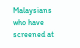Malaysians who have screened at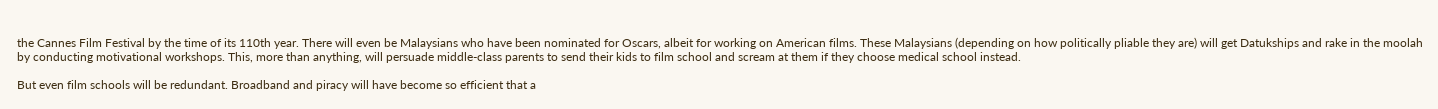the Cannes Film Festival by the time of its 110th year. There will even be Malaysians who have been nominated for Oscars, albeit for working on American films. These Malaysians (depending on how politically pliable they are) will get Datukships and rake in the moolah by conducting motivational workshops. This, more than anything, will persuade middle-class parents to send their kids to film school and scream at them if they choose medical school instead.

But even film schools will be redundant. Broadband and piracy will have become so efficient that a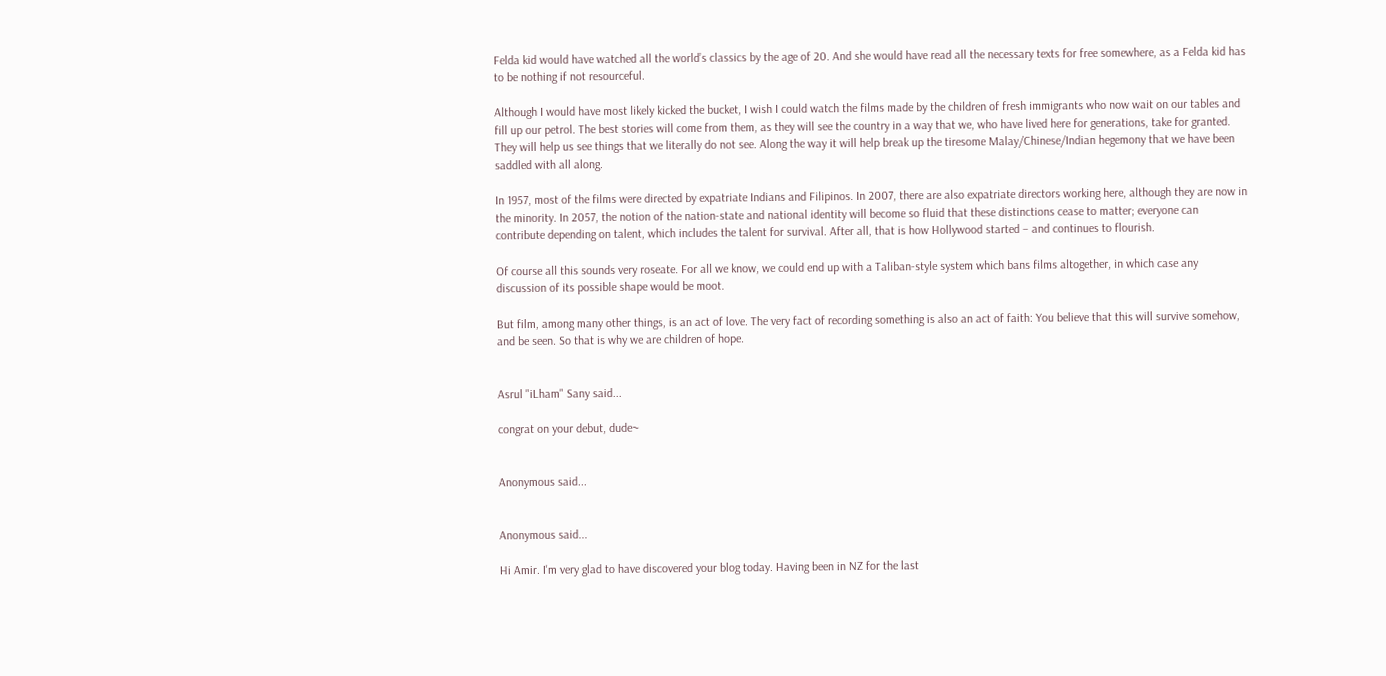Felda kid would have watched all the world’s classics by the age of 20. And she would have read all the necessary texts for free somewhere, as a Felda kid has to be nothing if not resourceful.

Although I would have most likely kicked the bucket, I wish I could watch the films made by the children of fresh immigrants who now wait on our tables and fill up our petrol. The best stories will come from them, as they will see the country in a way that we, who have lived here for generations, take for granted. They will help us see things that we literally do not see. Along the way it will help break up the tiresome Malay/Chinese/Indian hegemony that we have been saddled with all along.

In 1957, most of the films were directed by expatriate Indians and Filipinos. In 2007, there are also expatriate directors working here, although they are now in the minority. In 2057, the notion of the nation-state and national identity will become so fluid that these distinctions cease to matter; everyone can contribute depending on talent, which includes the talent for survival. After all, that is how Hollywood started – and continues to flourish.

Of course all this sounds very roseate. For all we know, we could end up with a Taliban-style system which bans films altogether, in which case any discussion of its possible shape would be moot.

But film, among many other things, is an act of love. The very fact of recording something is also an act of faith: You believe that this will survive somehow, and be seen. So that is why we are children of hope.


Asrul "iLham" Sany said...

congrat on your debut, dude~


Anonymous said...


Anonymous said...

Hi Amir. I'm very glad to have discovered your blog today. Having been in NZ for the last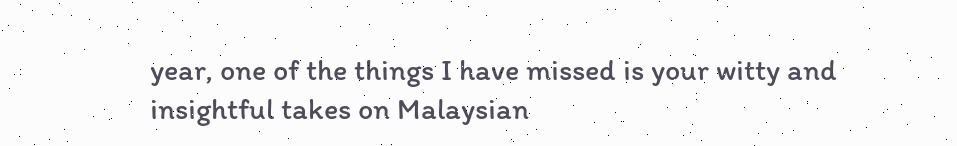year, one of the things I have missed is your witty and insightful takes on Malaysian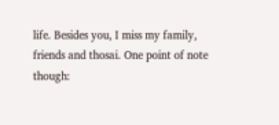life. Besides you, I miss my family, friends and thosai. One point of note though: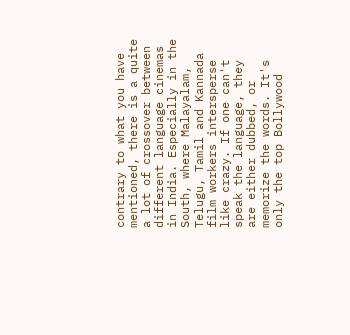contrary to what you have mentioned, there is a quite a lot of crossover between different language cinemas in India. Especially in the South, where Malayalam, Telugu, Tamil and Kannada film workers intersperse like crazy. If one can't speak the language, they are either dubbed, or memorize the words. It's only the top Bollywood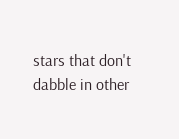stars that don't dabble in other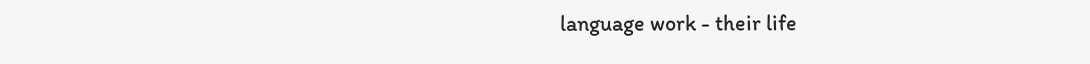language work - their life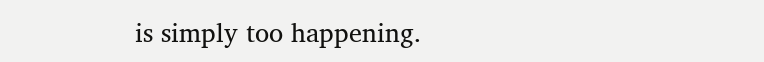is simply too happening.